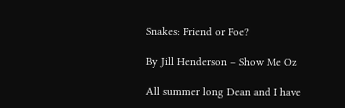Snakes: Friend or Foe?

By Jill Henderson – Show Me Oz

All summer long Dean and I have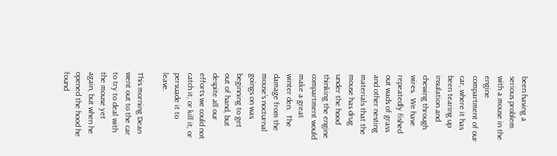been having a serious problem with a mouse in the engine compartment of our car, where it has been tearing up insulation and chewing through wires.  We have repeatedly fished out wads of grass and other nesting materials that the mouse has drug under the hood thinking the engine compartment would make a great winter den.  The damage from the mouse’s nocturnal goings on was beginning to get out of hand, but despite all our efforts we could not catch it, or kill it, or persuade it to leave.

This morning Dean went out to the car to try to deal with the mouse yet again, but when he opened the hood he found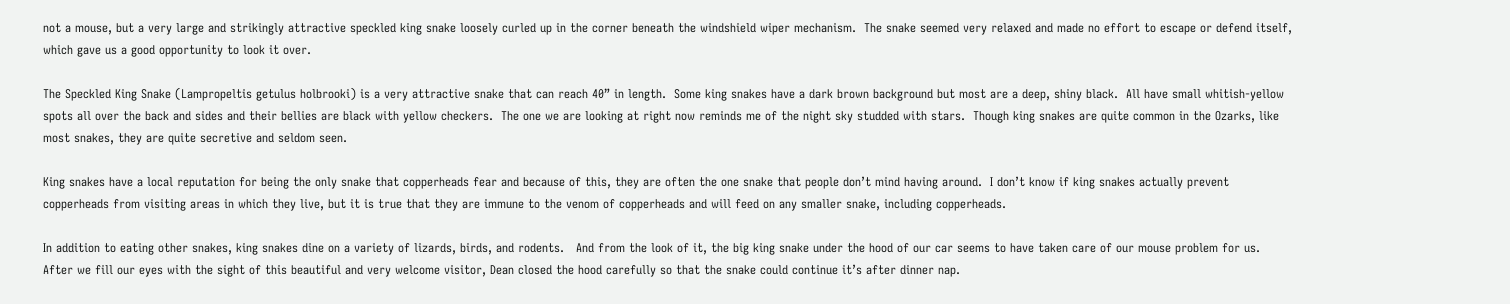not a mouse, but a very large and strikingly attractive speckled king snake loosely curled up in the corner beneath the windshield wiper mechanism.  The snake seemed very relaxed and made no effort to escape or defend itself, which gave us a good opportunity to look it over.

The Speckled King Snake (Lampropeltis getulus holbrooki) is a very attractive snake that can reach 40” in length.  Some king snakes have a dark brown background but most are a deep, shiny black.  All have small whitish-yellow spots all over the back and sides and their bellies are black with yellow checkers.  The one we are looking at right now reminds me of the night sky studded with stars.  Though king snakes are quite common in the Ozarks, like most snakes, they are quite secretive and seldom seen.

King snakes have a local reputation for being the only snake that copperheads fear and because of this, they are often the one snake that people don’t mind having around.  I don’t know if king snakes actually prevent copperheads from visiting areas in which they live, but it is true that they are immune to the venom of copperheads and will feed on any smaller snake, including copperheads.

In addition to eating other snakes, king snakes dine on a variety of lizards, birds, and rodents.   And from the look of it, the big king snake under the hood of our car seems to have taken care of our mouse problem for us.  After we fill our eyes with the sight of this beautiful and very welcome visitor, Dean closed the hood carefully so that the snake could continue it’s after dinner nap.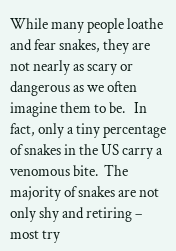While many people loathe and fear snakes, they are not nearly as scary or dangerous as we often imagine them to be.   In fact, only a tiny percentage of snakes in the US carry a venomous bite.  The majority of snakes are not only shy and retiring – most try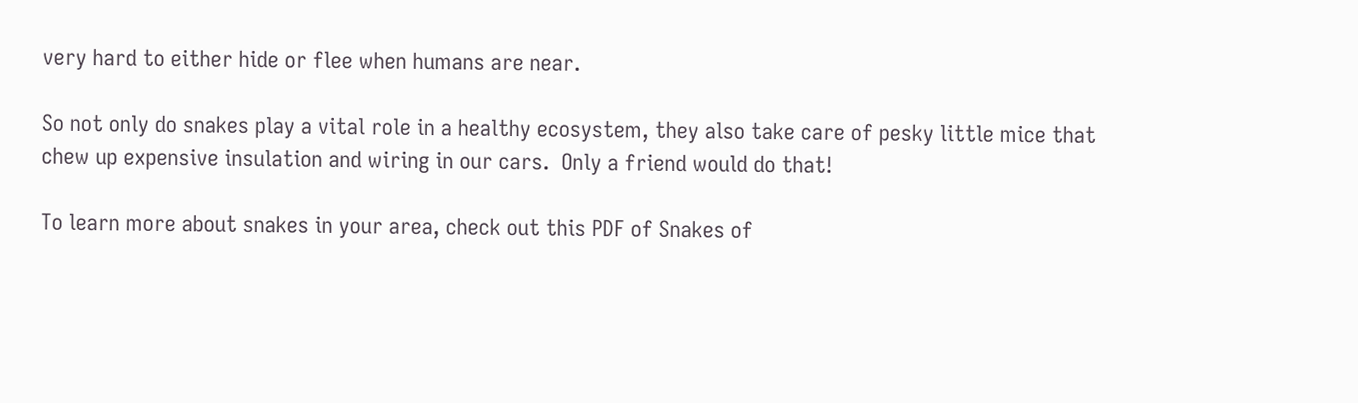very hard to either hide or flee when humans are near.

So not only do snakes play a vital role in a healthy ecosystem, they also take care of pesky little mice that chew up expensive insulation and wiring in our cars.  Only a friend would do that!

To learn more about snakes in your area, check out this PDF of Snakes of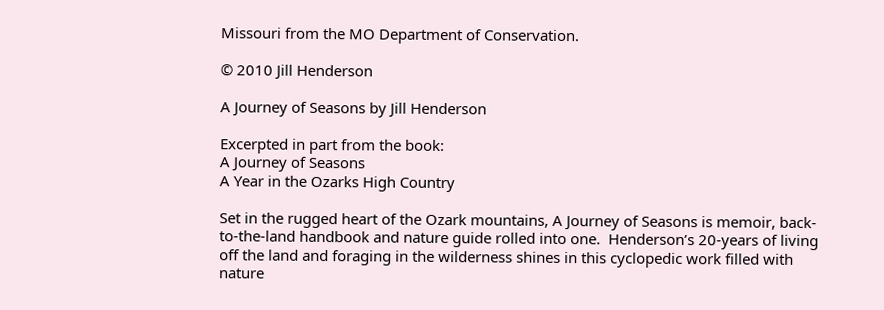Missouri from the MO Department of Conservation.

© 2010 Jill Henderson

A Journey of Seasons by Jill Henderson

Excerpted in part from the book:
A Journey of Seasons
A Year in the Ozarks High Country

Set in the rugged heart of the Ozark mountains, A Journey of Seasons is memoir, back-to-the-land handbook and nature guide rolled into one.  Henderson’s 20-years of living off the land and foraging in the wilderness shines in this cyclopedic work filled with nature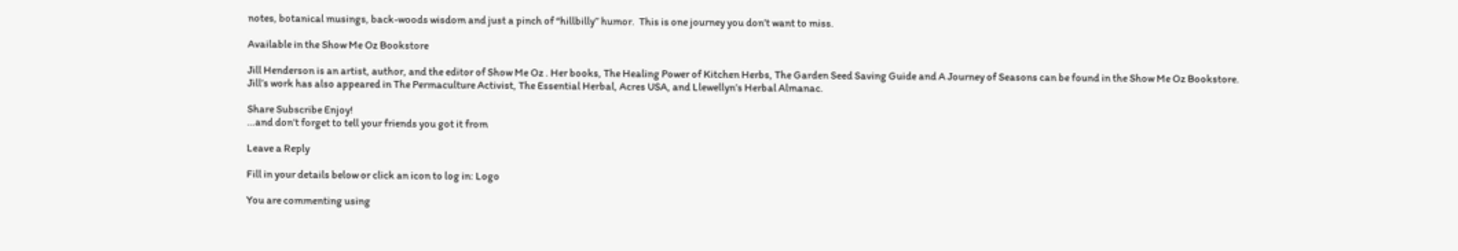notes, botanical musings, back-woods wisdom and just a pinch of “hillbilly” humor.  This is one journey you don’t want to miss.

Available in the Show Me Oz Bookstore

Jill Henderson is an artist, author, and the editor of Show Me Oz . Her books, The Healing Power of Kitchen Herbs, The Garden Seed Saving Guide and A Journey of Seasons can be found in the Show Me Oz Bookstore. Jill’s work has also appeared in The Permaculture Activist, The Essential Herbal, Acres USA, and Llewellyn’s Herbal Almanac.

Share Subscribe Enjoy!
…and don’t forget to tell your friends you got it from

Leave a Reply

Fill in your details below or click an icon to log in: Logo

You are commenting using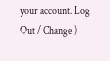your account. Log Out / Change )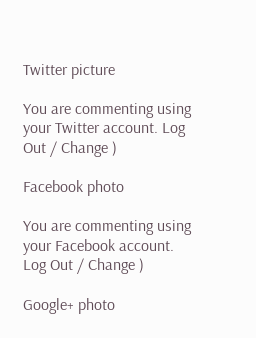Twitter picture

You are commenting using your Twitter account. Log Out / Change )

Facebook photo

You are commenting using your Facebook account. Log Out / Change )

Google+ photo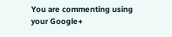You are commenting using your Google+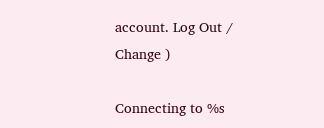account. Log Out / Change )

Connecting to %s